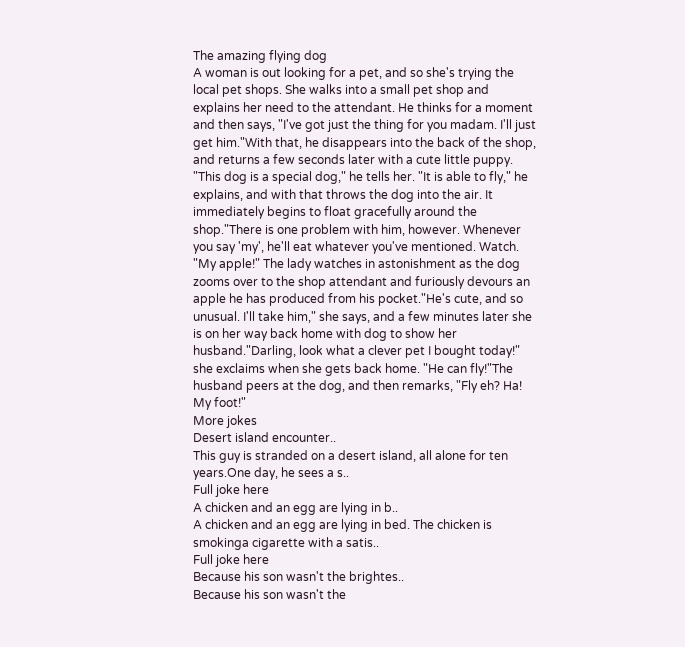The amazing flying dog
A woman is out looking for a pet, and so she's trying the local pet shops. She walks into a small pet shop and explains her need to the attendant. He thinks for a moment and then says, "I've got just the thing for you madam. I'll just get him."With that, he disappears into the back of the shop, and returns a few seconds later with a cute little puppy. "This dog is a special dog," he tells her. "It is able to fly," he explains, and with that throws the dog into the air. It immediately begins to float gracefully around the shop."There is one problem with him, however. Whenever you say 'my', he'll eat whatever you've mentioned. Watch. "My apple!" The lady watches in astonishment as the dog zooms over to the shop attendant and furiously devours an apple he has produced from his pocket."He's cute, and so unusual. I'll take him," she says, and a few minutes later she is on her way back home with dog to show her husband."Darling, look what a clever pet I bought today!" she exclaims when she gets back home. "He can fly!"The husband peers at the dog, and then remarks, "Fly eh? Ha! My foot!"
More jokes
Desert island encounter..
This guy is stranded on a desert island, all alone for ten years.One day, he sees a s..
Full joke here
A chicken and an egg are lying in b..
A chicken and an egg are lying in bed. The chicken is smokinga cigarette with a satis..
Full joke here
Because his son wasn't the brightes..
Because his son wasn't the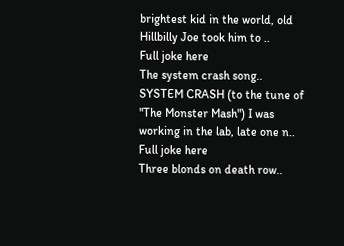brightest kid in the world, old Hillbilly Joe took him to ..
Full joke here
The system crash song..
SYSTEM CRASH (to the tune of "The Monster Mash") I was working in the lab, late one n..
Full joke here
Three blonds on death row..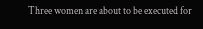Three women are about to be executed for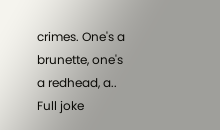crimes. One's a brunette, one's a redhead, a..
Full joke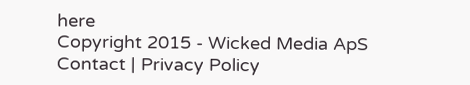here
Copyright 2015 - Wicked Media ApS
Contact | Privacy Policy